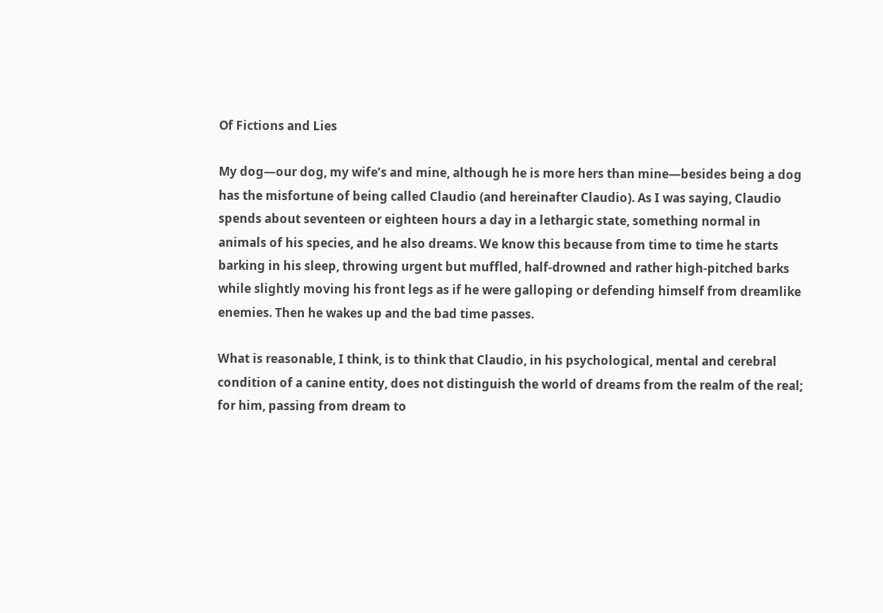Of Fictions and Lies

My dog—our dog, my wife’s and mine, although he is more hers than mine—besides being a dog has the misfortune of being called Claudio (and hereinafter Claudio). As I was saying, Claudio spends about seventeen or eighteen hours a day in a lethargic state, something normal in animals of his species, and he also dreams. We know this because from time to time he starts barking in his sleep, throwing urgent but muffled, half-drowned and rather high-pitched barks while slightly moving his front legs as if he were galloping or defending himself from dreamlike enemies. Then he wakes up and the bad time passes.

What is reasonable, I think, is to think that Claudio, in his psychological, mental and cerebral condition of a canine entity, does not distinguish the world of dreams from the realm of the real; for him, passing from dream to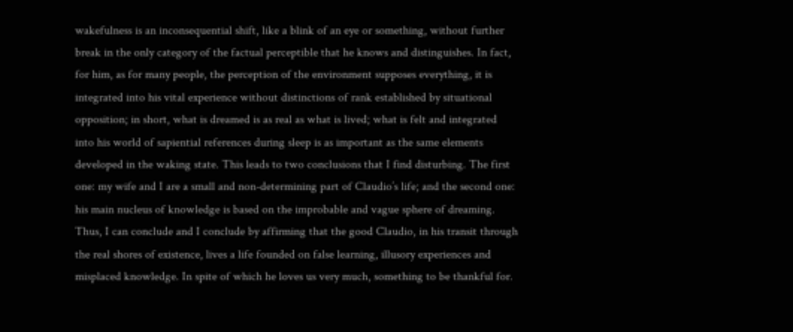wakefulness is an inconsequential shift, like a blink of an eye or something, without further break in the only category of the factual perceptible that he knows and distinguishes. In fact, for him, as for many people, the perception of the environment supposes everything, it is integrated into his vital experience without distinctions of rank established by situational opposition; in short, what is dreamed is as real as what is lived; what is felt and integrated into his world of sapiential references during sleep is as important as the same elements developed in the waking state. This leads to two conclusions that I find disturbing. The first one: my wife and I are a small and non-determining part of Claudio’s life; and the second one: his main nucleus of knowledge is based on the improbable and vague sphere of dreaming. Thus, I can conclude and I conclude by affirming that the good Claudio, in his transit through the real shores of existence, lives a life founded on false learning, illusory experiences and misplaced knowledge. In spite of which he loves us very much, something to be thankful for.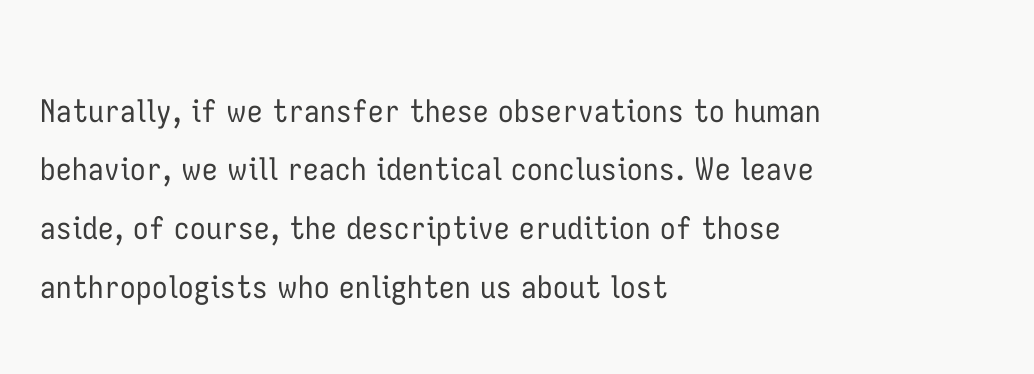Naturally, if we transfer these observations to human behavior, we will reach identical conclusions. We leave aside, of course, the descriptive erudition of those anthropologists who enlighten us about lost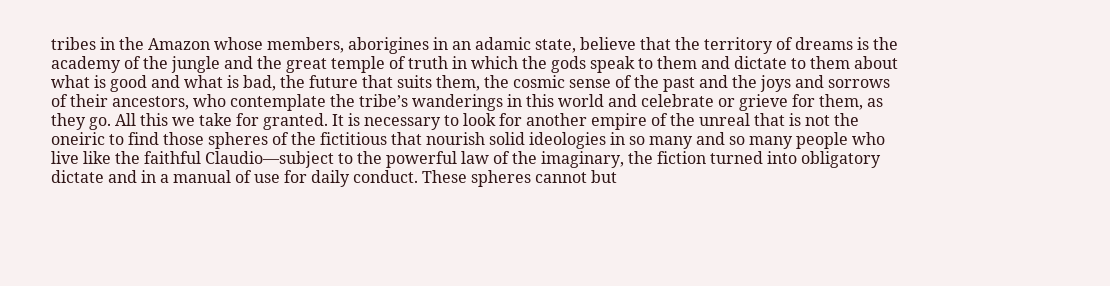tribes in the Amazon whose members, aborigines in an adamic state, believe that the territory of dreams is the academy of the jungle and the great temple of truth in which the gods speak to them and dictate to them about what is good and what is bad, the future that suits them, the cosmic sense of the past and the joys and sorrows of their ancestors, who contemplate the tribe’s wanderings in this world and celebrate or grieve for them, as they go. All this we take for granted. It is necessary to look for another empire of the unreal that is not the oneiric to find those spheres of the fictitious that nourish solid ideologies in so many and so many people who live like the faithful Claudio—subject to the powerful law of the imaginary, the fiction turned into obligatory dictate and in a manual of use for daily conduct. These spheres cannot but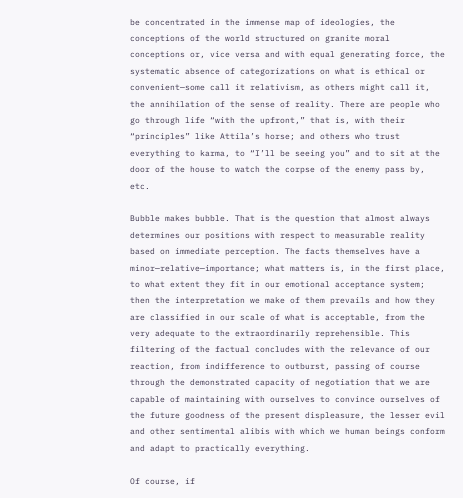be concentrated in the immense map of ideologies, the conceptions of the world structured on granite moral conceptions or, vice versa and with equal generating force, the systematic absence of categorizations on what is ethical or convenient—some call it relativism, as others might call it, the annihilation of the sense of reality. There are people who go through life “with the upfront,” that is, with their “principles” like Attila’s horse; and others who trust everything to karma, to “I’ll be seeing you” and to sit at the door of the house to watch the corpse of the enemy pass by, etc.

Bubble makes bubble. That is the question that almost always determines our positions with respect to measurable reality based on immediate perception. The facts themselves have a minor—relative—importance; what matters is, in the first place, to what extent they fit in our emotional acceptance system; then the interpretation we make of them prevails and how they are classified in our scale of what is acceptable, from the very adequate to the extraordinarily reprehensible. This filtering of the factual concludes with the relevance of our reaction, from indifference to outburst, passing of course through the demonstrated capacity of negotiation that we are capable of maintaining with ourselves to convince ourselves of the future goodness of the present displeasure, the lesser evil and other sentimental alibis with which we human beings conform and adapt to practically everything.

Of course, if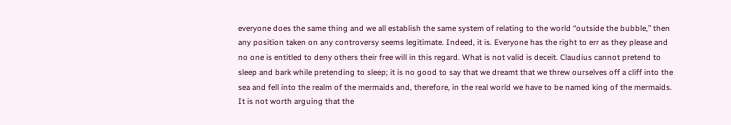everyone does the same thing and we all establish the same system of relating to the world “outside the bubble,” then any position taken on any controversy seems legitimate. Indeed, it is. Everyone has the right to err as they please and no one is entitled to deny others their free will in this regard. What is not valid is deceit. Claudius cannot pretend to sleep and bark while pretending to sleep; it is no good to say that we dreamt that we threw ourselves off a cliff into the sea and fell into the realm of the mermaids and, therefore, in the real world we have to be named king of the mermaids. It is not worth arguing that the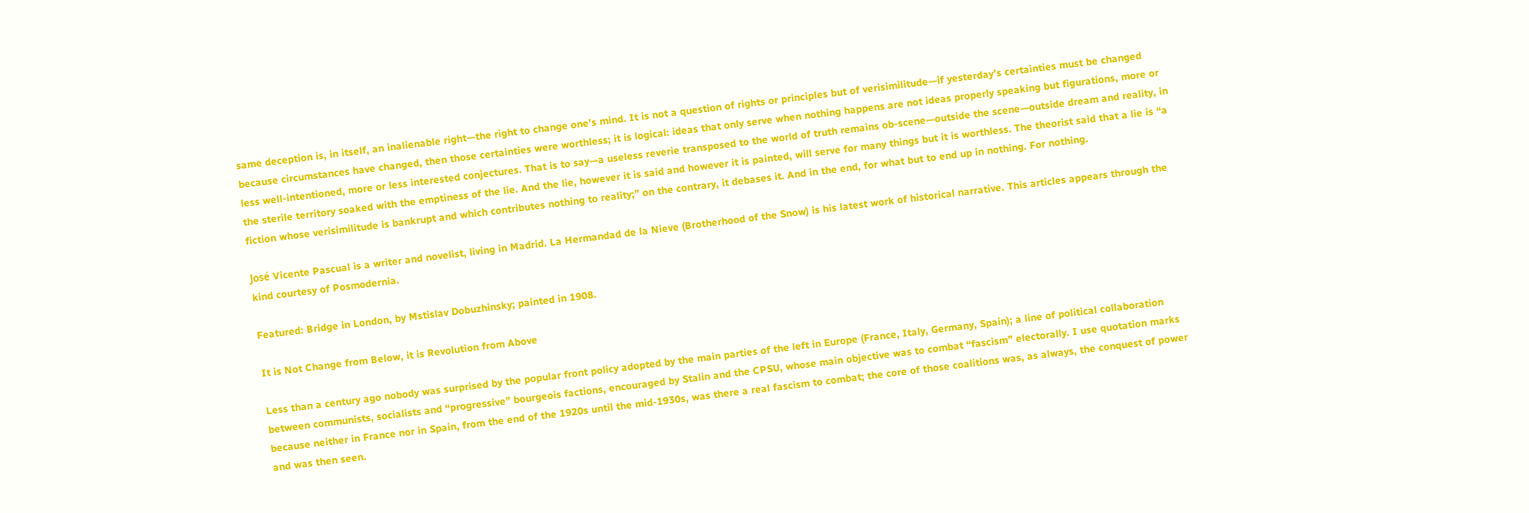same deception is, in itself, an inalienable right—the right to change one’s mind. It is not a question of rights or principles but of verisimilitude—if yesterday’s certainties must be changed because circumstances have changed, then those certainties were worthless; it is logical: ideas that only serve when nothing happens are not ideas properly speaking but figurations, more or less well-intentioned, more or less interested conjectures. That is to say—a useless reverie transposed to the world of truth remains ob-scene—outside the scene—outside dream and reality, in the sterile territory soaked with the emptiness of the lie. And the lie, however it is said and however it is painted, will serve for many things but it is worthless. The theorist said that a lie is “a fiction whose verisimilitude is bankrupt and which contributes nothing to reality;” on the contrary, it debases it. And in the end, for what but to end up in nothing. For nothing.

José Vicente Pascual is a writer and novelist, living in Madrid. La Hermandad de la Nieve (Brotherhood of the Snow) is his latest work of historical narrative. This articles appears through the kind courtesy of Posmodernia.

Featured: Bridge in London, by Mstislav Dobuzhinsky; painted in 1908.

It is Not Change from Below, it is Revolution from Above

Less than a century ago nobody was surprised by the popular front policy adopted by the main parties of the left in Europe (France, Italy, Germany, Spain); a line of political collaboration between communists, socialists and “progressive” bourgeois factions, encouraged by Stalin and the CPSU, whose main objective was to combat “fascism” electorally. I use quotation marks because neither in France nor in Spain, from the end of the 1920s until the mid-1930s, was there a real fascism to combat; the core of those coalitions was, as always, the conquest of power and was then seen.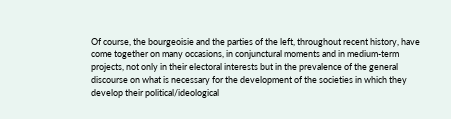Of course, the bourgeoisie and the parties of the left, throughout recent history, have come together on many occasions, in conjunctural moments and in medium-term projects, not only in their electoral interests but in the prevalence of the general discourse on what is necessary for the development of the societies in which they develop their political/ideological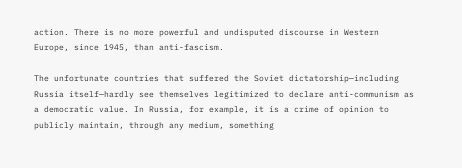action. There is no more powerful and undisputed discourse in Western Europe, since 1945, than anti-fascism.

The unfortunate countries that suffered the Soviet dictatorship—including Russia itself—hardly see themselves legitimized to declare anti-communism as a democratic value. In Russia, for example, it is a crime of opinion to publicly maintain, through any medium, something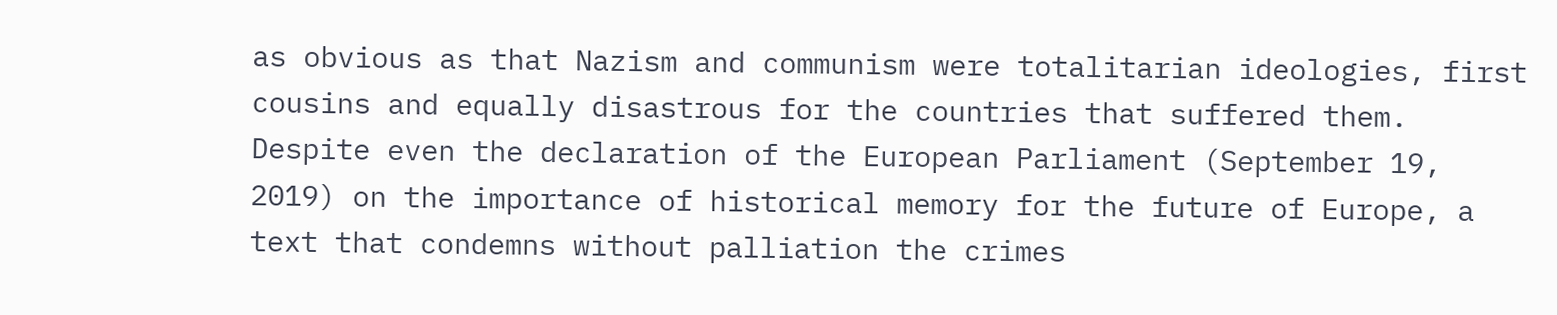as obvious as that Nazism and communism were totalitarian ideologies, first cousins and equally disastrous for the countries that suffered them. Despite even the declaration of the European Parliament (September 19, 2019) on the importance of historical memory for the future of Europe, a text that condemns without palliation the crimes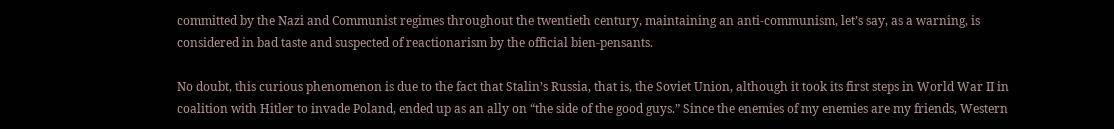committed by the Nazi and Communist regimes throughout the twentieth century, maintaining an anti-communism, let’s say, as a warning, is considered in bad taste and suspected of reactionarism by the official bien-pensants.

No doubt, this curious phenomenon is due to the fact that Stalin’s Russia, that is, the Soviet Union, although it took its first steps in World War II in coalition with Hitler to invade Poland, ended up as an ally on “the side of the good guys.” Since the enemies of my enemies are my friends, Western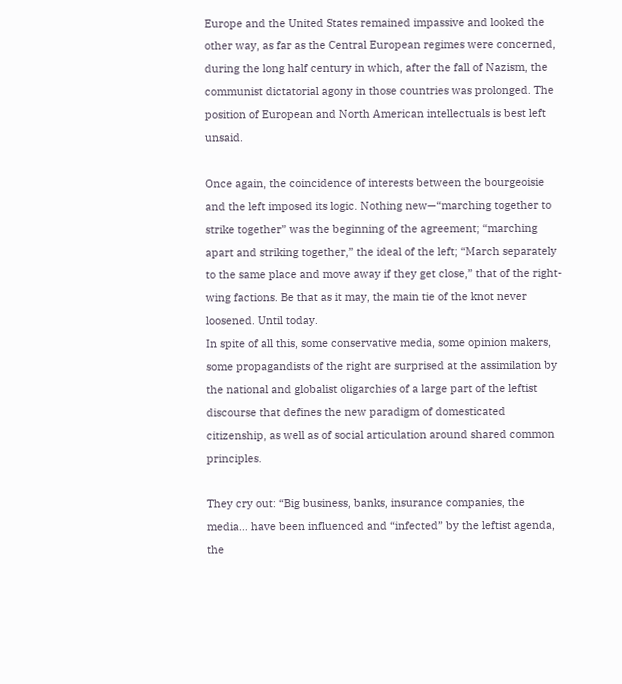Europe and the United States remained impassive and looked the other way, as far as the Central European regimes were concerned, during the long half century in which, after the fall of Nazism, the communist dictatorial agony in those countries was prolonged. The position of European and North American intellectuals is best left unsaid.

Once again, the coincidence of interests between the bourgeoisie and the left imposed its logic. Nothing new—“marching together to strike together” was the beginning of the agreement; “marching apart and striking together,” the ideal of the left; “March separately to the same place and move away if they get close,” that of the right-wing factions. Be that as it may, the main tie of the knot never loosened. Until today.
In spite of all this, some conservative media, some opinion makers, some propagandists of the right are surprised at the assimilation by the national and globalist oligarchies of a large part of the leftist discourse that defines the new paradigm of domesticated citizenship, as well as of social articulation around shared common principles.

They cry out: “Big business, banks, insurance companies, the media… have been influenced and “infected” by the leftist agenda, the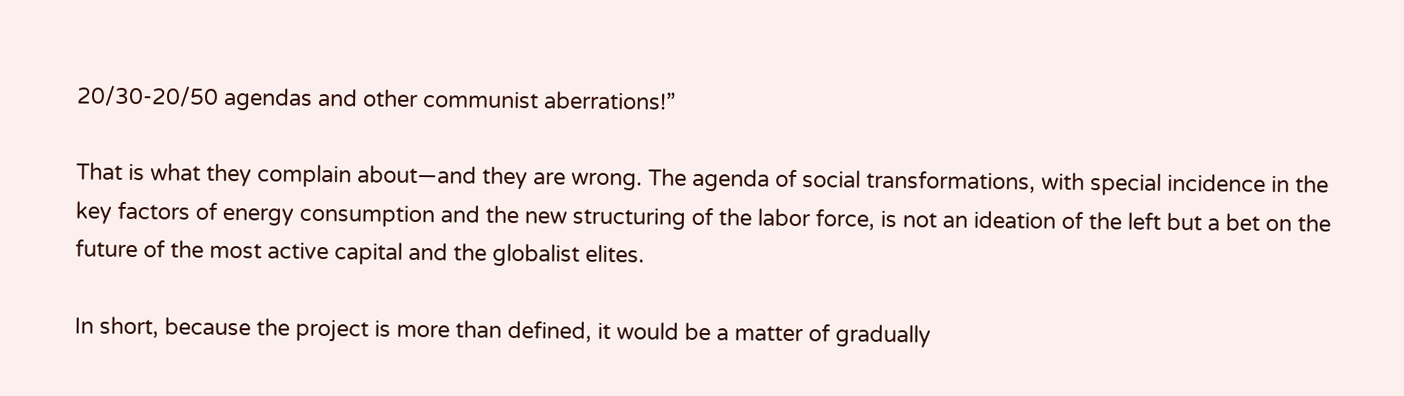20/30-20/50 agendas and other communist aberrations!”

That is what they complain about—and they are wrong. The agenda of social transformations, with special incidence in the key factors of energy consumption and the new structuring of the labor force, is not an ideation of the left but a bet on the future of the most active capital and the globalist elites.

In short, because the project is more than defined, it would be a matter of gradually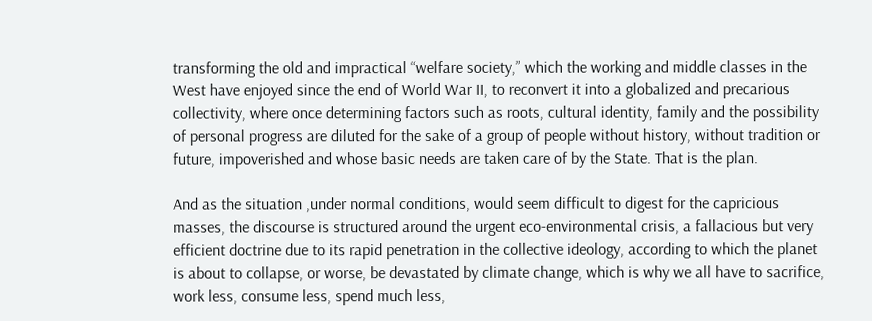transforming the old and impractical “welfare society,” which the working and middle classes in the West have enjoyed since the end of World War II, to reconvert it into a globalized and precarious collectivity, where once determining factors such as roots, cultural identity, family and the possibility of personal progress are diluted for the sake of a group of people without history, without tradition or future, impoverished and whose basic needs are taken care of by the State. That is the plan.

And as the situation ,under normal conditions, would seem difficult to digest for the capricious masses, the discourse is structured around the urgent eco-environmental crisis, a fallacious but very efficient doctrine due to its rapid penetration in the collective ideology, according to which the planet is about to collapse, or worse, be devastated by climate change, which is why we all have to sacrifice, work less, consume less, spend much less,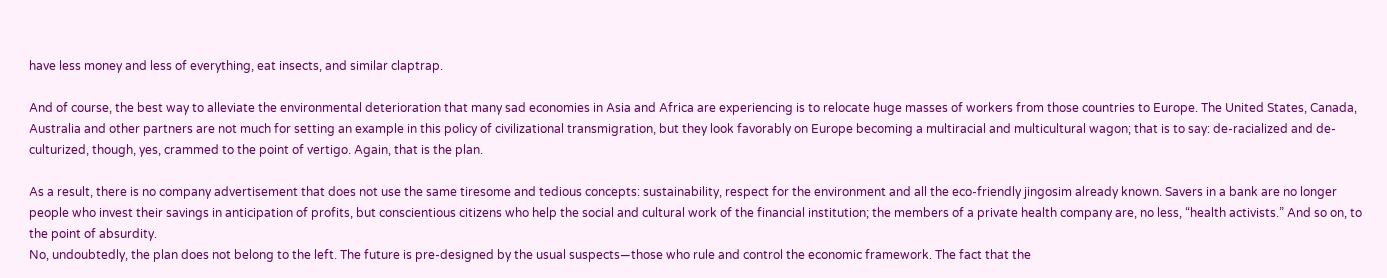have less money and less of everything, eat insects, and similar claptrap.

And of course, the best way to alleviate the environmental deterioration that many sad economies in Asia and Africa are experiencing is to relocate huge masses of workers from those countries to Europe. The United States, Canada, Australia and other partners are not much for setting an example in this policy of civilizational transmigration, but they look favorably on Europe becoming a multiracial and multicultural wagon; that is to say: de-racialized and de-culturized, though, yes, crammed to the point of vertigo. Again, that is the plan.

As a result, there is no company advertisement that does not use the same tiresome and tedious concepts: sustainability, respect for the environment and all the eco-friendly jingosim already known. Savers in a bank are no longer people who invest their savings in anticipation of profits, but conscientious citizens who help the social and cultural work of the financial institution; the members of a private health company are, no less, “health activists.” And so on, to the point of absurdity.
No, undoubtedly, the plan does not belong to the left. The future is pre-designed by the usual suspects—those who rule and control the economic framework. The fact that the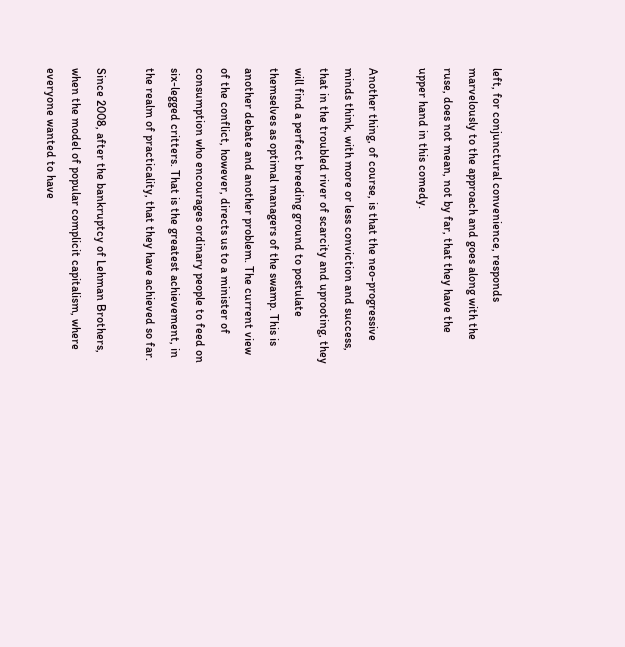left, for conjunctural convenience, responds marvelously to the approach and goes along with the ruse, does not mean, not by far, that they have the upper hand in this comedy.

Another thing, of course, is that the neo-progressive minds think, with more or less conviction and success, that in the troubled river of scarcity and uprooting, they will find a perfect breeding ground to postulate themselves as optimal managers of the swamp. This is another debate and another problem. The current view of the conflict, however, directs us to a minister of consumption who encourages ordinary people to feed on six-legged critters. That is the greatest achievement, in the realm of practicality, that they have achieved so far.

Since 2008, after the bankruptcy of Lehman Brothers, when the model of popular complicit capitalism, where everyone wanted to have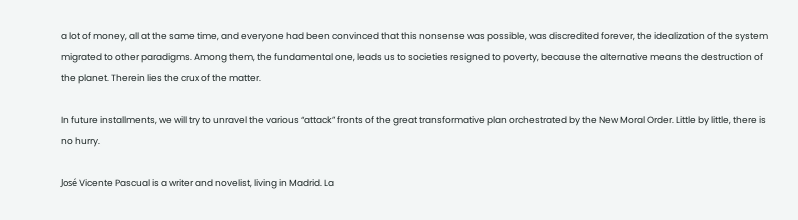a lot of money, all at the same time, and everyone had been convinced that this nonsense was possible, was discredited forever, the idealization of the system migrated to other paradigms. Among them, the fundamental one, leads us to societies resigned to poverty, because the alternative means the destruction of the planet. Therein lies the crux of the matter.

In future installments, we will try to unravel the various “attack” fronts of the great transformative plan orchestrated by the New Moral Order. Little by little, there is no hurry.

José Vicente Pascual is a writer and novelist, living in Madrid. La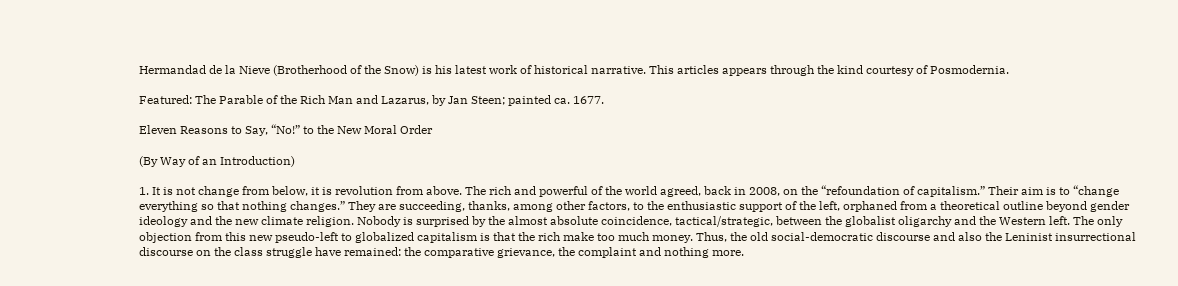Hermandad de la Nieve (Brotherhood of the Snow) is his latest work of historical narrative. This articles appears through the kind courtesy of Posmodernia.

Featured: The Parable of the Rich Man and Lazarus, by Jan Steen; painted ca. 1677.

Eleven Reasons to Say, “No!” to the New Moral Order

(By Way of an Introduction)

1. It is not change from below, it is revolution from above. The rich and powerful of the world agreed, back in 2008, on the “refoundation of capitalism.” Their aim is to “change everything so that nothing changes.” They are succeeding, thanks, among other factors, to the enthusiastic support of the left, orphaned from a theoretical outline beyond gender ideology and the new climate religion. Nobody is surprised by the almost absolute coincidence, tactical/strategic, between the globalist oligarchy and the Western left. The only objection from this new pseudo-left to globalized capitalism is that the rich make too much money. Thus, the old social-democratic discourse and also the Leninist insurrectional discourse on the class struggle have remained: the comparative grievance, the complaint and nothing more.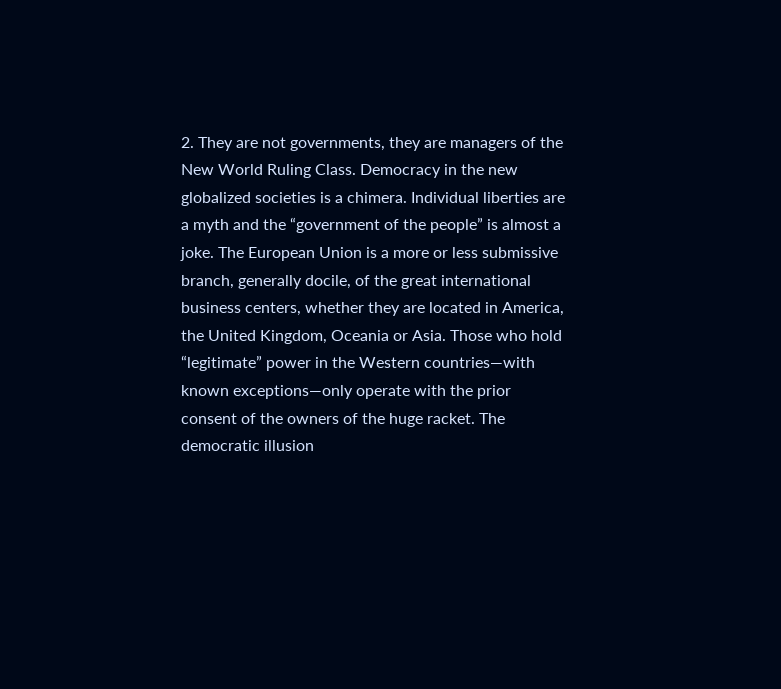2. They are not governments, they are managers of the New World Ruling Class. Democracy in the new globalized societies is a chimera. Individual liberties are a myth and the “government of the people” is almost a joke. The European Union is a more or less submissive branch, generally docile, of the great international business centers, whether they are located in America, the United Kingdom, Oceania or Asia. Those who hold “legitimate” power in the Western countries—with known exceptions—only operate with the prior consent of the owners of the huge racket. The democratic illusion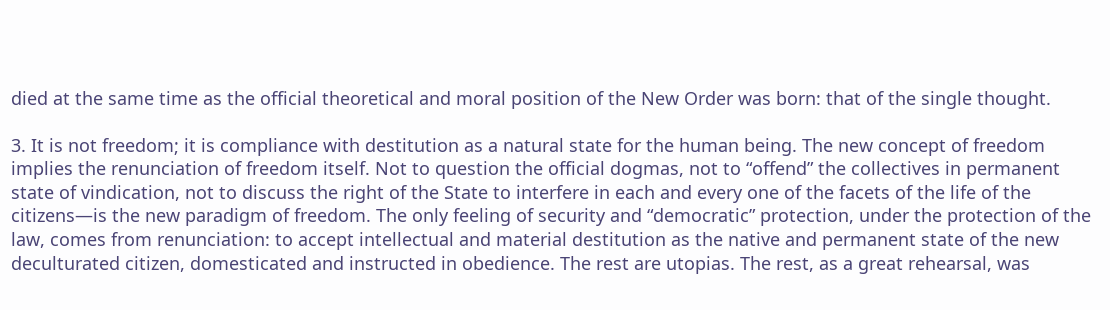died at the same time as the official theoretical and moral position of the New Order was born: that of the single thought.

3. It is not freedom; it is compliance with destitution as a natural state for the human being. The new concept of freedom implies the renunciation of freedom itself. Not to question the official dogmas, not to “offend” the collectives in permanent state of vindication, not to discuss the right of the State to interfere in each and every one of the facets of the life of the citizens—is the new paradigm of freedom. The only feeling of security and “democratic” protection, under the protection of the law, comes from renunciation: to accept intellectual and material destitution as the native and permanent state of the new deculturated citizen, domesticated and instructed in obedience. The rest are utopias. The rest, as a great rehearsal, was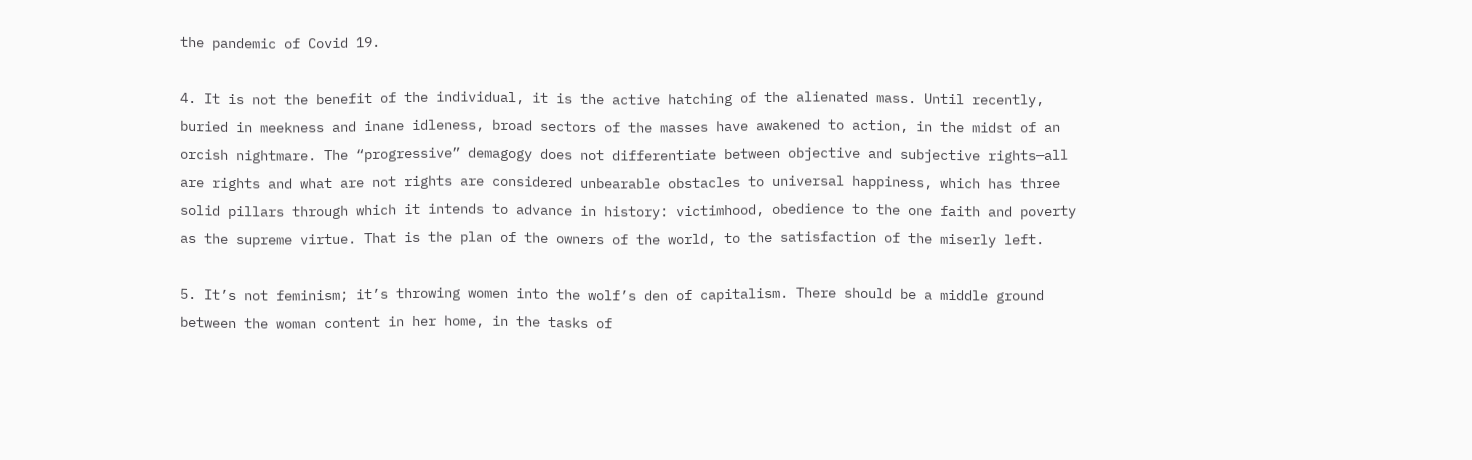the pandemic of Covid 19.

4. It is not the benefit of the individual, it is the active hatching of the alienated mass. Until recently, buried in meekness and inane idleness, broad sectors of the masses have awakened to action, in the midst of an orcish nightmare. The “progressive” demagogy does not differentiate between objective and subjective rights—all are rights and what are not rights are considered unbearable obstacles to universal happiness, which has three solid pillars through which it intends to advance in history: victimhood, obedience to the one faith and poverty as the supreme virtue. That is the plan of the owners of the world, to the satisfaction of the miserly left.

5. It’s not feminism; it’s throwing women into the wolf’s den of capitalism. There should be a middle ground between the woman content in her home, in the tasks of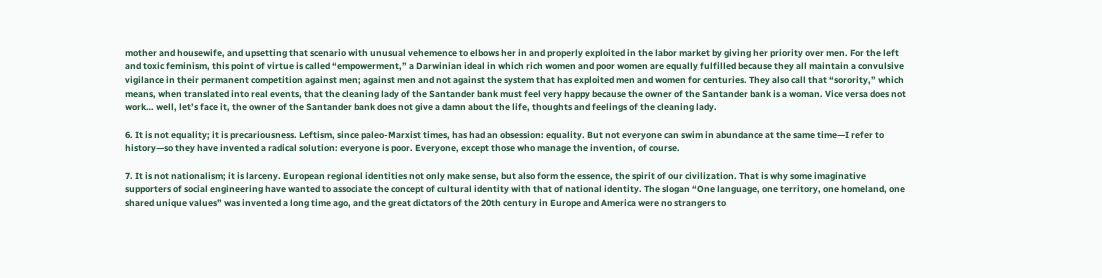mother and housewife, and upsetting that scenario with unusual vehemence to elbows her in and properly exploited in the labor market by giving her priority over men. For the left and toxic feminism, this point of virtue is called “empowerment,” a Darwinian ideal in which rich women and poor women are equally fulfilled because they all maintain a convulsive vigilance in their permanent competition against men; against men and not against the system that has exploited men and women for centuries. They also call that “sorority,” which means, when translated into real events, that the cleaning lady of the Santander bank must feel very happy because the owner of the Santander bank is a woman. Vice versa does not work… well, let’s face it, the owner of the Santander bank does not give a damn about the life, thoughts and feelings of the cleaning lady.

6. It is not equality; it is precariousness. Leftism, since paleo-Marxist times, has had an obsession: equality. But not everyone can swim in abundance at the same time—I refer to history—so they have invented a radical solution: everyone is poor. Everyone, except those who manage the invention, of course.

7. It is not nationalism; it is larceny. European regional identities not only make sense, but also form the essence, the spirit of our civilization. That is why some imaginative supporters of social engineering have wanted to associate the concept of cultural identity with that of national identity. The slogan “One language, one territory, one homeland, one shared unique values” was invented a long time ago, and the great dictators of the 20th century in Europe and America were no strangers to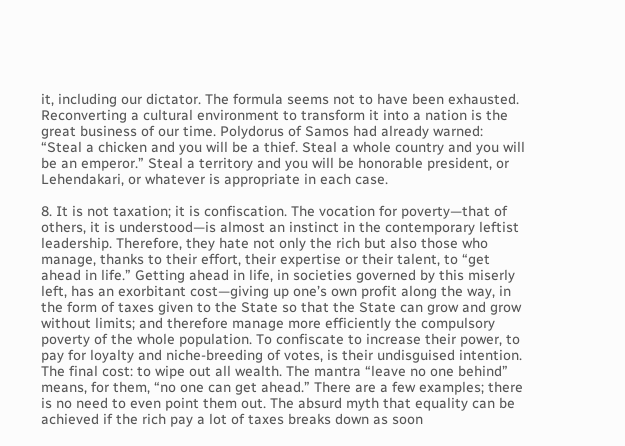it, including our dictator. The formula seems not to have been exhausted. Reconverting a cultural environment to transform it into a nation is the great business of our time. Polydorus of Samos had already warned: “Steal a chicken and you will be a thief. Steal a whole country and you will be an emperor.” Steal a territory and you will be honorable president, or Lehendakari, or whatever is appropriate in each case.

8. It is not taxation; it is confiscation. The vocation for poverty—that of others, it is understood—is almost an instinct in the contemporary leftist leadership. Therefore, they hate not only the rich but also those who manage, thanks to their effort, their expertise or their talent, to “get ahead in life.” Getting ahead in life, in societies governed by this miserly left, has an exorbitant cost—giving up one’s own profit along the way, in the form of taxes given to the State so that the State can grow and grow without limits; and therefore manage more efficiently the compulsory poverty of the whole population. To confiscate to increase their power, to pay for loyalty and niche-breeding of votes, is their undisguised intention. The final cost: to wipe out all wealth. The mantra “leave no one behind” means, for them, “no one can get ahead.” There are a few examples; there is no need to even point them out. The absurd myth that equality can be achieved if the rich pay a lot of taxes breaks down as soon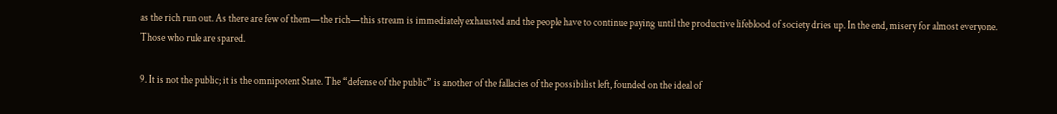as the rich run out. As there are few of them—the rich—this stream is immediately exhausted and the people have to continue paying until the productive lifeblood of society dries up. In the end, misery for almost everyone. Those who rule are spared.

9. It is not the public; it is the omnipotent State. The “defense of the public” is another of the fallacies of the possibilist left, founded on the ideal of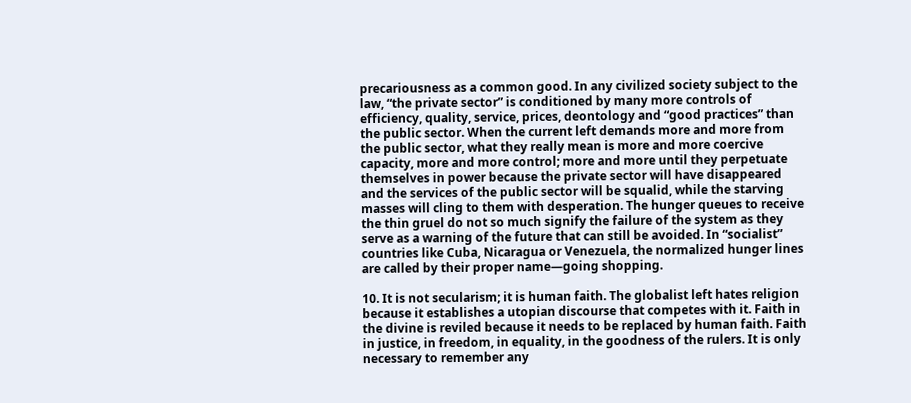precariousness as a common good. In any civilized society subject to the law, “the private sector” is conditioned by many more controls of efficiency, quality, service, prices, deontology and “good practices” than the public sector. When the current left demands more and more from the public sector, what they really mean is more and more coercive capacity, more and more control; more and more until they perpetuate themselves in power because the private sector will have disappeared and the services of the public sector will be squalid, while the starving masses will cling to them with desperation. The hunger queues to receive the thin gruel do not so much signify the failure of the system as they serve as a warning of the future that can still be avoided. In “socialist” countries like Cuba, Nicaragua or Venezuela, the normalized hunger lines are called by their proper name—going shopping.

10. It is not secularism; it is human faith. The globalist left hates religion because it establishes a utopian discourse that competes with it. Faith in the divine is reviled because it needs to be replaced by human faith. Faith in justice, in freedom, in equality, in the goodness of the rulers. It is only necessary to remember any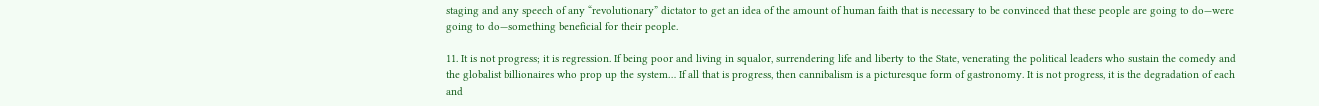staging and any speech of any “revolutionary” dictator to get an idea of the amount of human faith that is necessary to be convinced that these people are going to do—were going to do—something beneficial for their people.

11. It is not progress; it is regression. If being poor and living in squalor, surrendering life and liberty to the State, venerating the political leaders who sustain the comedy and the globalist billionaires who prop up the system… If all that is progress, then cannibalism is a picturesque form of gastronomy. It is not progress, it is the degradation of each and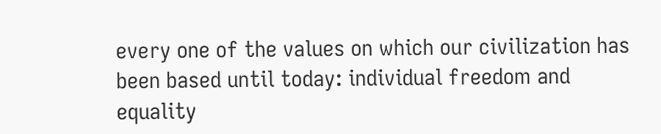every one of the values on which our civilization has been based until today: individual freedom and equality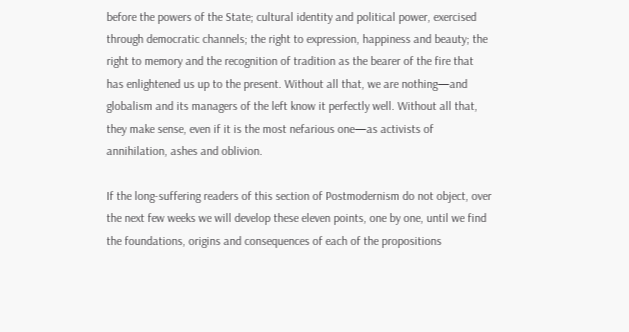before the powers of the State; cultural identity and political power, exercised through democratic channels; the right to expression, happiness and beauty; the right to memory and the recognition of tradition as the bearer of the fire that has enlightened us up to the present. Without all that, we are nothing—and globalism and its managers of the left know it perfectly well. Without all that, they make sense, even if it is the most nefarious one—as activists of annihilation, ashes and oblivion.

If the long-suffering readers of this section of Postmodernism do not object, over the next few weeks we will develop these eleven points, one by one, until we find the foundations, origins and consequences of each of the propositions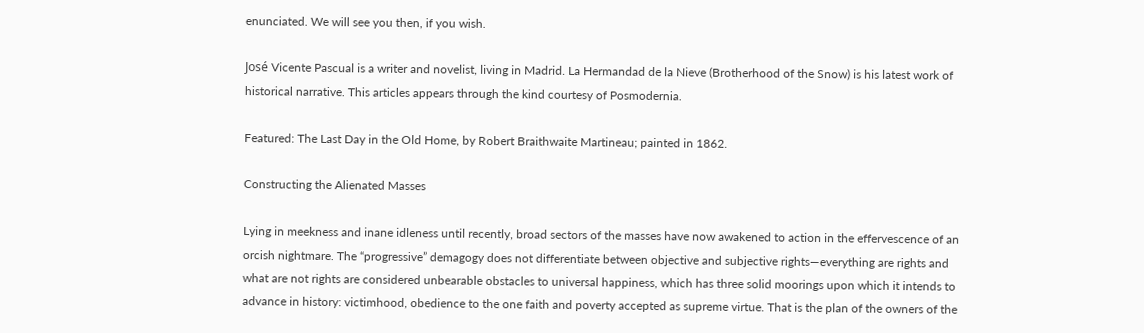enunciated. We will see you then, if you wish.

José Vicente Pascual is a writer and novelist, living in Madrid. La Hermandad de la Nieve (Brotherhood of the Snow) is his latest work of historical narrative. This articles appears through the kind courtesy of Posmodernia.

Featured: The Last Day in the Old Home, by Robert Braithwaite Martineau; painted in 1862.

Constructing the Alienated Masses

Lying in meekness and inane idleness until recently, broad sectors of the masses have now awakened to action in the effervescence of an orcish nightmare. The “progressive” demagogy does not differentiate between objective and subjective rights—everything are rights and what are not rights are considered unbearable obstacles to universal happiness, which has three solid moorings upon which it intends to advance in history: victimhood, obedience to the one faith and poverty accepted as supreme virtue. That is the plan of the owners of the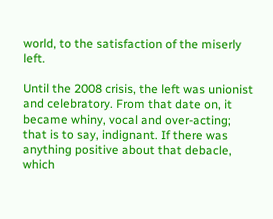world, to the satisfaction of the miserly left.

Until the 2008 crisis, the left was unionist and celebratory. From that date on, it became whiny, vocal and over-acting; that is to say, indignant. If there was anything positive about that debacle, which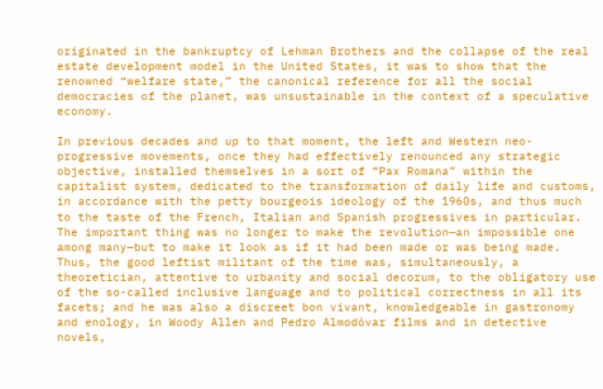originated in the bankruptcy of Lehman Brothers and the collapse of the real estate development model in the United States, it was to show that the renowned “welfare state,” the canonical reference for all the social democracies of the planet, was unsustainable in the context of a speculative economy.

In previous decades and up to that moment, the left and Western neo-progressive movements, once they had effectively renounced any strategic objective, installed themselves in a sort of “Pax Romana” within the capitalist system, dedicated to the transformation of daily life and customs, in accordance with the petty bourgeois ideology of the 1960s, and thus much to the taste of the French, Italian and Spanish progressives in particular. The important thing was no longer to make the revolution—an impossible one among many—but to make it look as if it had been made or was being made. Thus, the good leftist militant of the time was, simultaneously, a theoretician, attentive to urbanity and social decorum, to the obligatory use of the so-called inclusive language and to political correctness in all its facets; and he was also a discreet bon vivant, knowledgeable in gastronomy and enology, in Woody Allen and Pedro Almodóvar films and in detective novels,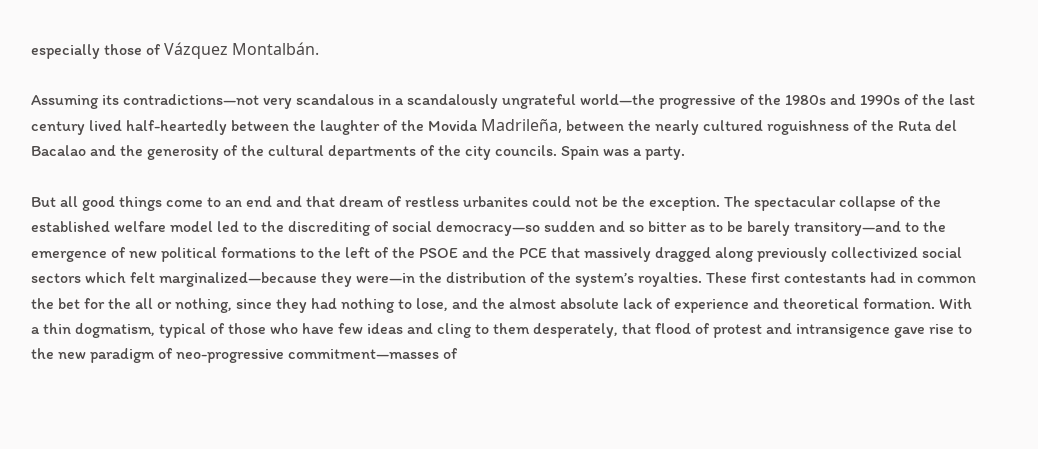especially those of Vázquez Montalbán.

Assuming its contradictions—not very scandalous in a scandalously ungrateful world—the progressive of the 1980s and 1990s of the last century lived half-heartedly between the laughter of the Movida Madrileña, between the nearly cultured roguishness of the Ruta del Bacalao and the generosity of the cultural departments of the city councils. Spain was a party.

But all good things come to an end and that dream of restless urbanites could not be the exception. The spectacular collapse of the established welfare model led to the discrediting of social democracy—so sudden and so bitter as to be barely transitory—and to the emergence of new political formations to the left of the PSOE and the PCE that massively dragged along previously collectivized social sectors which felt marginalized—because they were—in the distribution of the system’s royalties. These first contestants had in common the bet for the all or nothing, since they had nothing to lose, and the almost absolute lack of experience and theoretical formation. With a thin dogmatism, typical of those who have few ideas and cling to them desperately, that flood of protest and intransigence gave rise to the new paradigm of neo-progressive commitment—masses of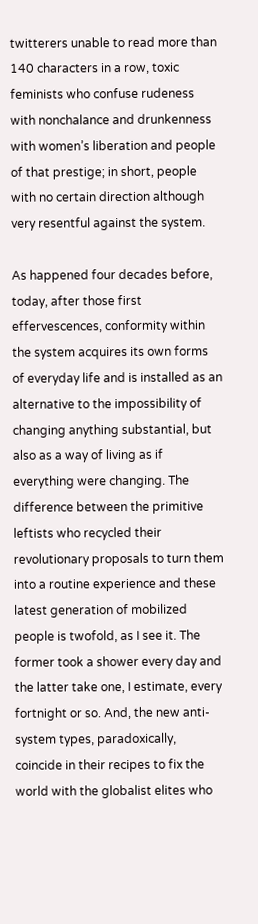twitterers unable to read more than 140 characters in a row, toxic feminists who confuse rudeness with nonchalance and drunkenness with women’s liberation and people of that prestige; in short, people with no certain direction although very resentful against the system.

As happened four decades before, today, after those first effervescences, conformity within the system acquires its own forms of everyday life and is installed as an alternative to the impossibility of changing anything substantial, but also as a way of living as if everything were changing. The difference between the primitive leftists who recycled their revolutionary proposals to turn them into a routine experience and these latest generation of mobilized people is twofold, as I see it. The former took a shower every day and the latter take one, I estimate, every fortnight or so. And, the new anti-system types, paradoxically, coincide in their recipes to fix the world with the globalist elites who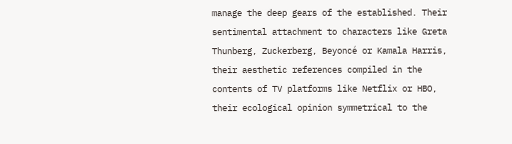manage the deep gears of the established. Their sentimental attachment to characters like Greta Thunberg, Zuckerberg, Beyoncé or Kamala Harris, their aesthetic references compiled in the contents of TV platforms like Netflix or HBO, their ecological opinion symmetrical to the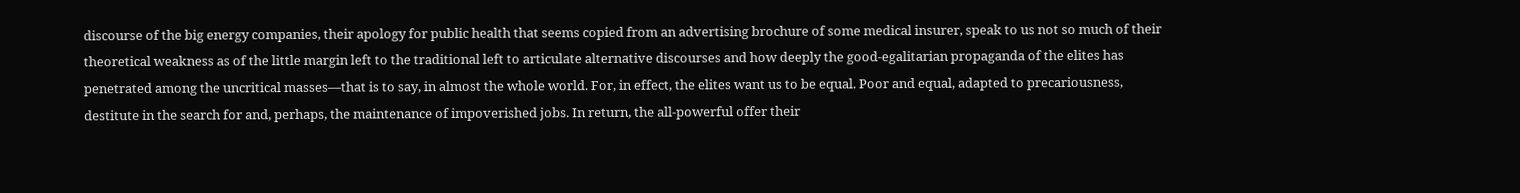discourse of the big energy companies, their apology for public health that seems copied from an advertising brochure of some medical insurer, speak to us not so much of their theoretical weakness as of the little margin left to the traditional left to articulate alternative discourses and how deeply the good-egalitarian propaganda of the elites has penetrated among the uncritical masses—that is to say, in almost the whole world. For, in effect, the elites want us to be equal. Poor and equal, adapted to precariousness, destitute in the search for and, perhaps, the maintenance of impoverished jobs. In return, the all-powerful offer their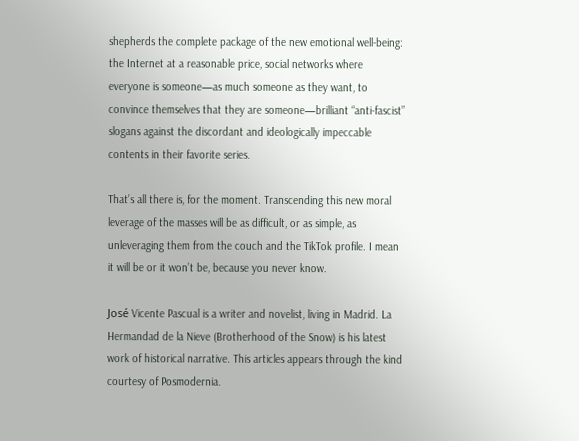shepherds the complete package of the new emotional well-being: the Internet at a reasonable price, social networks where everyone is someone—as much someone as they want, to convince themselves that they are someone—brilliant “anti-fascist” slogans against the discordant and ideologically impeccable contents in their favorite series.

That’s all there is, for the moment. Transcending this new moral leverage of the masses will be as difficult, or as simple, as unleveraging them from the couch and the TikTok profile. I mean it will be or it won’t be, because you never know.

José Vicente Pascual is a writer and novelist, living in Madrid. La Hermandad de la Nieve (Brotherhood of the Snow) is his latest work of historical narrative. This articles appears through the kind courtesy of Posmodernia.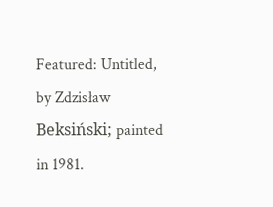Featured: Untitled, by Zdzisław Beksiński; painted in 1981.